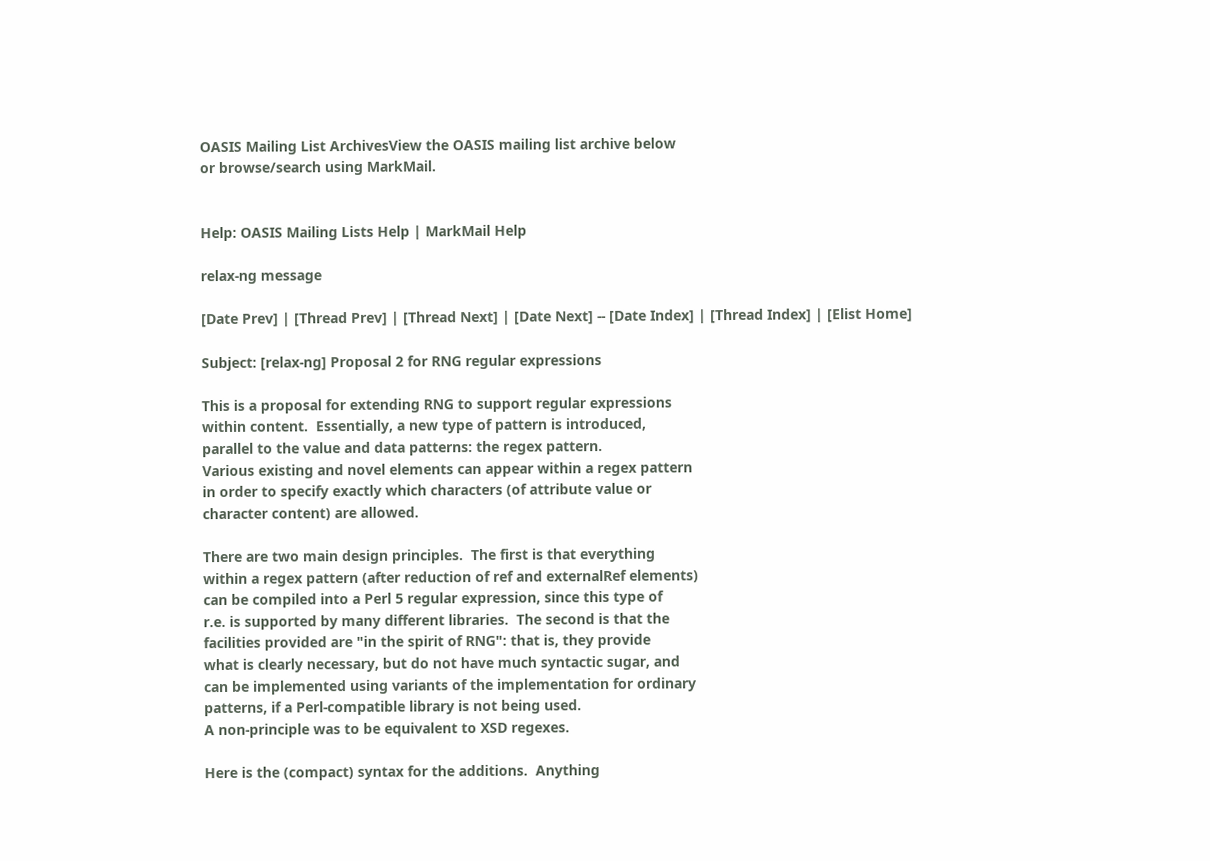OASIS Mailing List ArchivesView the OASIS mailing list archive below
or browse/search using MarkMail.


Help: OASIS Mailing Lists Help | MarkMail Help

relax-ng message

[Date Prev] | [Thread Prev] | [Thread Next] | [Date Next] -- [Date Index] | [Thread Index] | [Elist Home]

Subject: [relax-ng] Proposal 2 for RNG regular expressions

This is a proposal for extending RNG to support regular expressions
within content.  Essentially, a new type of pattern is introduced,
parallel to the value and data patterns: the regex pattern.
Various existing and novel elements can appear within a regex pattern
in order to specify exactly which characters (of attribute value or
character content) are allowed.

There are two main design principles.  The first is that everything
within a regex pattern (after reduction of ref and externalRef elements)
can be compiled into a Perl 5 regular expression, since this type of
r.e. is supported by many different libraries.  The second is that the
facilities provided are "in the spirit of RNG": that is, they provide
what is clearly necessary, but do not have much syntactic sugar, and
can be implemented using variants of the implementation for ordinary
patterns, if a Perl-compatible library is not being used.
A non-principle was to be equivalent to XSD regexes.

Here is the (compact) syntax for the additions.  Anything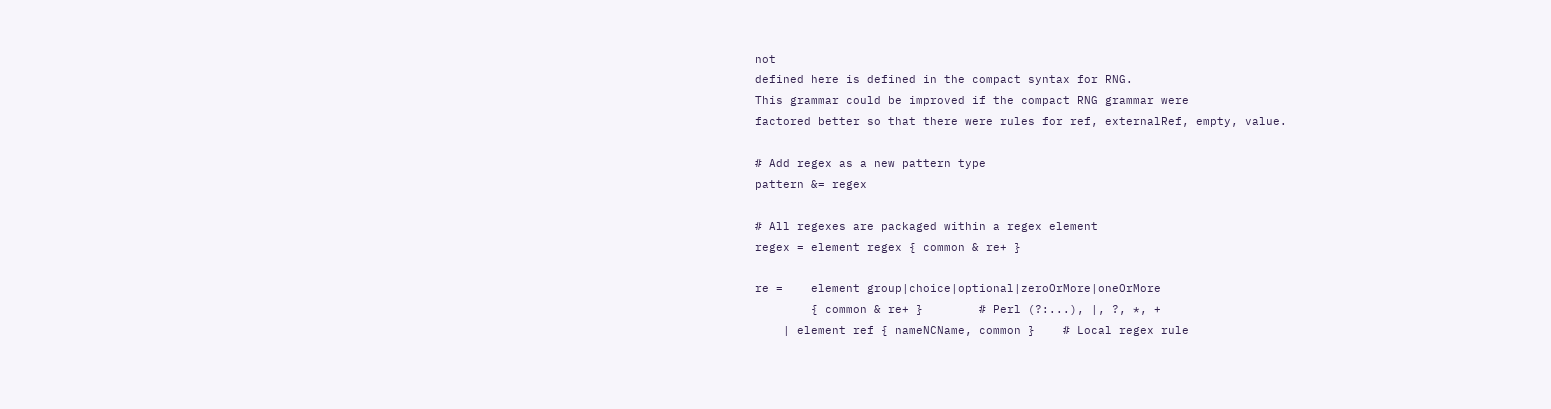not
defined here is defined in the compact syntax for RNG.
This grammar could be improved if the compact RNG grammar were
factored better so that there were rules for ref, externalRef, empty, value.

# Add regex as a new pattern type
pattern &= regex

# All regexes are packaged within a regex element
regex = element regex { common & re+ }

re =    element group|choice|optional|zeroOrMore|oneOrMore
        { common & re+ }        # Perl (?:...), |, ?, *, +
    | element ref { nameNCName, common }    # Local regex rule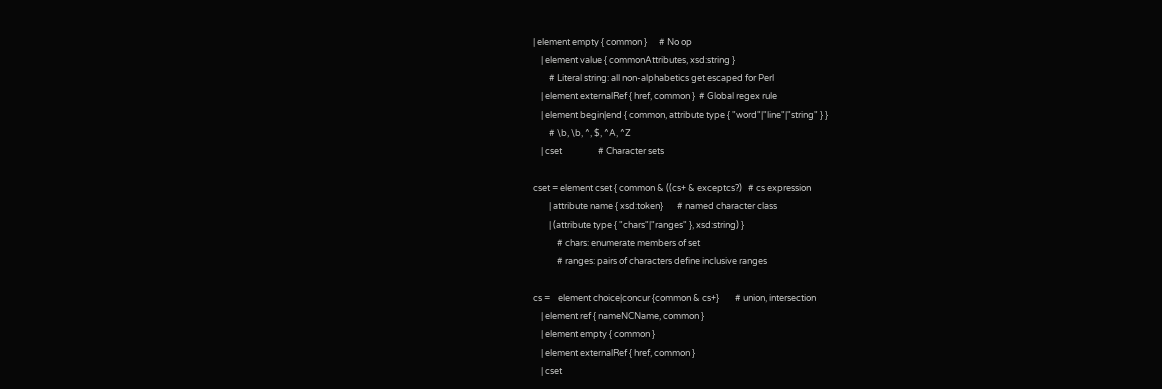| element empty { common }      # No op
    | element value { commonAttributes, xsd:string }
        # Literal string: all non-alphabetics get escaped for Perl
    | element externalRef { href, common }  # Global regex rule
    | element begin|end { common, attribute type { "word"|"line"|"string" } }
        # \b, \b, ^, $, ^A, ^Z
    | cset                  # Character sets

cset = element cset { common & ((cs+ & exceptcs?)   # cs expression
        | attribute name { xsd:token}       # named character class
        | (attribute type { "chars"|"ranges" }, xsd:string) }
            # chars: enumerate members of set
            # ranges: pairs of characters define inclusive ranges

cs =    element choice|concur {common & cs+}        # union, intersection
    | element ref { nameNCName, common }
    | element empty { common }
    | element externalRef { href, common }
    | cset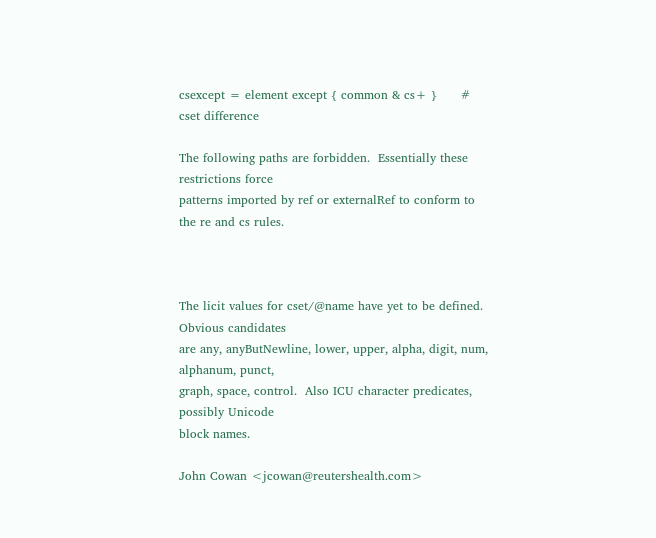csexcept = element except { common & cs+ }      # cset difference

The following paths are forbidden.  Essentially these restrictions force
patterns imported by ref or externalRef to conform to the re and cs rules.



The licit values for cset/@name have yet to be defined.  Obvious candidates
are any, anyButNewline, lower, upper, alpha, digit, num, alphanum, punct,
graph, space, control.  Also ICU character predicates, possibly Unicode
block names.

John Cowan <jcowan@reutershealth.com>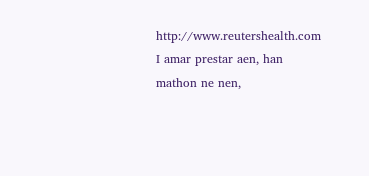http://www.reutershealth.com
I amar prestar aen, han mathon ne nen,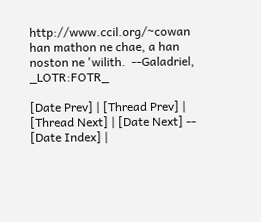http://www.ccil.org/~cowan
han mathon ne chae, a han noston ne 'wilith.  --Galadriel, _LOTR:FOTR_

[Date Prev] | [Thread Prev] | [Thread Next] | [Date Next] -- [Date Index] |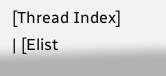[Thread Index] | [Elist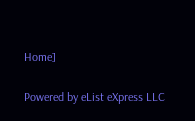Home]

Powered by eList eXpress LLC